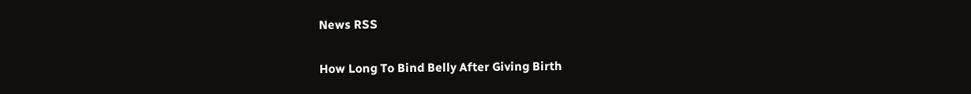News RSS

How Long To Bind Belly After Giving Birth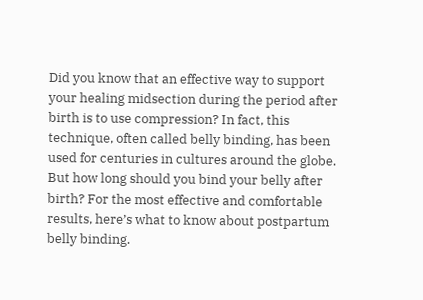Did you know that an effective way to support your healing midsection during the period after birth is to use compression? In fact, this technique, often called belly binding, has been used for centuries in cultures around the globe. But how long should you bind your belly after birth? For the most effective and comfortable results, here’s what to know about postpartum belly binding.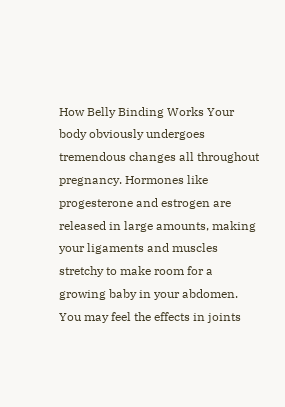How Belly Binding Works Your body obviously undergoes tremendous changes all throughout pregnancy. Hormones like progesterone and estrogen are released in large amounts, making your ligaments and muscles stretchy to make room for a growing baby in your abdomen. You may feel the effects in joints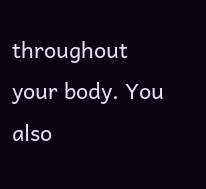throughout your body. You also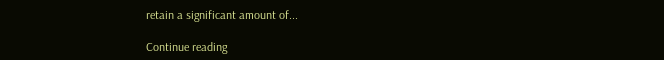retain a significant amount of...

Continue reading